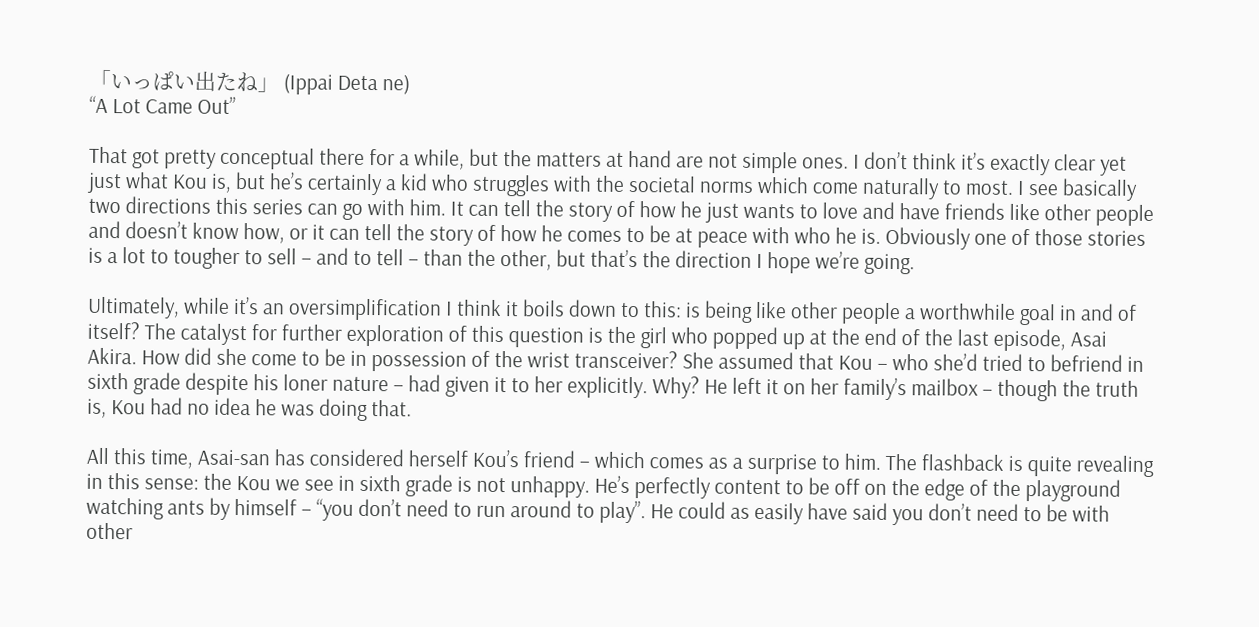「いっぱい出たね」 (Ippai Deta ne)
“A Lot Came Out”

That got pretty conceptual there for a while, but the matters at hand are not simple ones. I don’t think it’s exactly clear yet just what Kou is, but he’s certainly a kid who struggles with the societal norms which come naturally to most. I see basically two directions this series can go with him. It can tell the story of how he just wants to love and have friends like other people and doesn’t know how, or it can tell the story of how he comes to be at peace with who he is. Obviously one of those stories is a lot to tougher to sell – and to tell – than the other, but that’s the direction I hope we’re going.

Ultimately, while it’s an oversimplification I think it boils down to this: is being like other people a worthwhile goal in and of itself? The catalyst for further exploration of this question is the girl who popped up at the end of the last episode, Asai Akira. How did she come to be in possession of the wrist transceiver? She assumed that Kou – who she’d tried to befriend in sixth grade despite his loner nature – had given it to her explicitly. Why? He left it on her family’s mailbox – though the truth is, Kou had no idea he was doing that.

All this time, Asai-san has considered herself Kou’s friend – which comes as a surprise to him. The flashback is quite revealing in this sense: the Kou we see in sixth grade is not unhappy. He’s perfectly content to be off on the edge of the playground watching ants by himself – “you don’t need to run around to play”. He could as easily have said you don’t need to be with other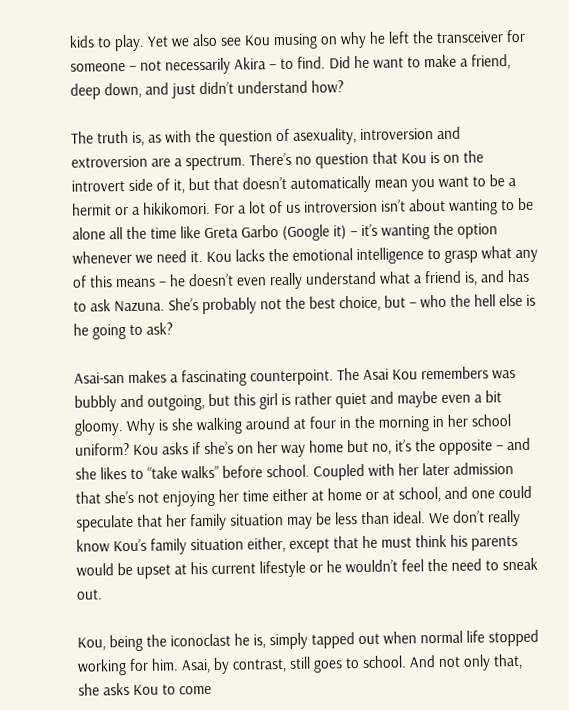kids to play. Yet we also see Kou musing on why he left the transceiver for someone – not necessarily Akira – to find. Did he want to make a friend, deep down, and just didn’t understand how?

The truth is, as with the question of asexuality, introversion and extroversion are a spectrum. There’s no question that Kou is on the introvert side of it, but that doesn’t automatically mean you want to be a hermit or a hikikomori. For a lot of us introversion isn’t about wanting to be alone all the time like Greta Garbo (Google it) – it’s wanting the option whenever we need it. Kou lacks the emotional intelligence to grasp what any of this means – he doesn’t even really understand what a friend is, and has to ask Nazuna. She’s probably not the best choice, but – who the hell else is he going to ask?

Asai-san makes a fascinating counterpoint. The Asai Kou remembers was bubbly and outgoing, but this girl is rather quiet and maybe even a bit gloomy. Why is she walking around at four in the morning in her school uniform? Kou asks if she’s on her way home but no, it’s the opposite – and she likes to “take walks” before school. Coupled with her later admission that she’s not enjoying her time either at home or at school, and one could speculate that her family situation may be less than ideal. We don’t really know Kou’s family situation either, except that he must think his parents would be upset at his current lifestyle or he wouldn’t feel the need to sneak out.

Kou, being the iconoclast he is, simply tapped out when normal life stopped working for him. Asai, by contrast, still goes to school. And not only that, she asks Kou to come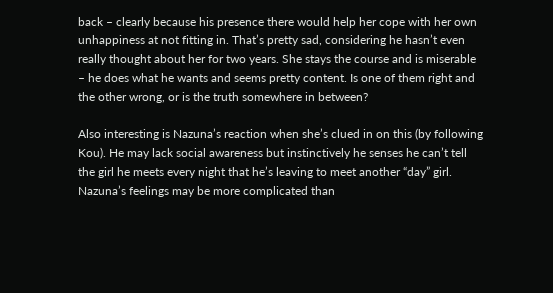back – clearly because his presence there would help her cope with her own unhappiness at not fitting in. That’s pretty sad, considering he hasn’t even really thought about her for two years. She stays the course and is miserable – he does what he wants and seems pretty content. Is one of them right and the other wrong, or is the truth somewhere in between?

Also interesting is Nazuna’s reaction when she’s clued in on this (by following Kou). He may lack social awareness but instinctively he senses he can’t tell the girl he meets every night that he’s leaving to meet another “day” girl. Nazuna’s feelings may be more complicated than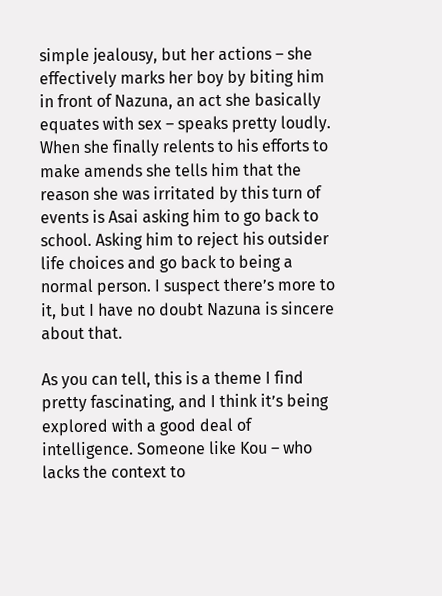simple jealousy, but her actions – she effectively marks her boy by biting him in front of Nazuna, an act she basically equates with sex – speaks pretty loudly. When she finally relents to his efforts to make amends she tells him that the reason she was irritated by this turn of events is Asai asking him to go back to school. Asking him to reject his outsider life choices and go back to being a normal person. I suspect there’s more to it, but I have no doubt Nazuna is sincere about that.

As you can tell, this is a theme I find pretty fascinating, and I think it’s being explored with a good deal of intelligence. Someone like Kou – who lacks the context to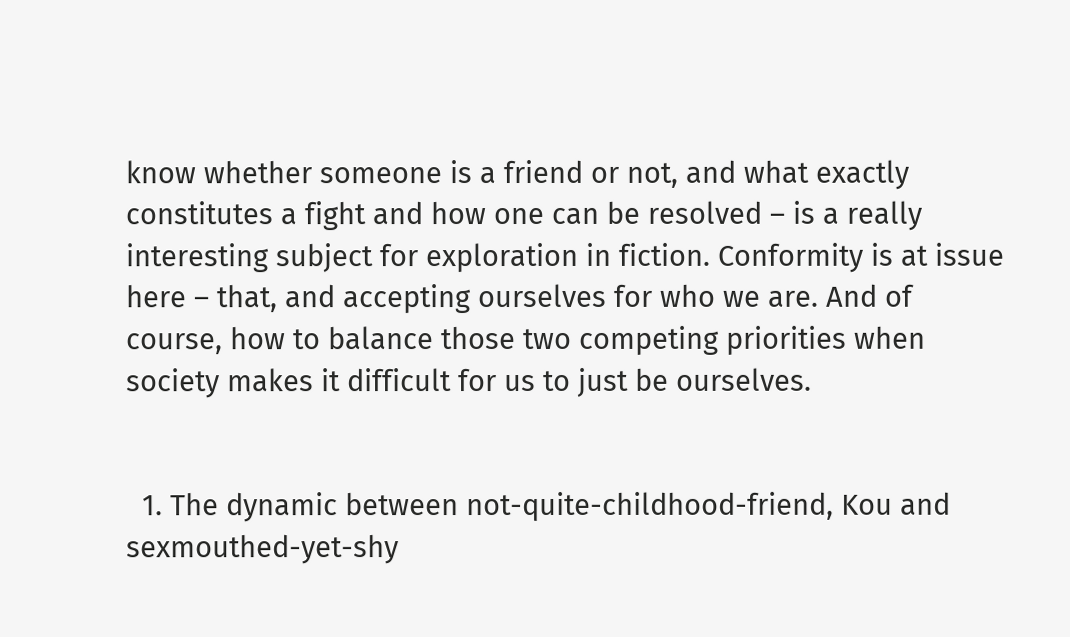know whether someone is a friend or not, and what exactly constitutes a fight and how one can be resolved – is a really interesting subject for exploration in fiction. Conformity is at issue here – that, and accepting ourselves for who we are. And of course, how to balance those two competing priorities when society makes it difficult for us to just be ourselves.


  1. The dynamic between not-quite-childhood-friend, Kou and sexmouthed-yet-shy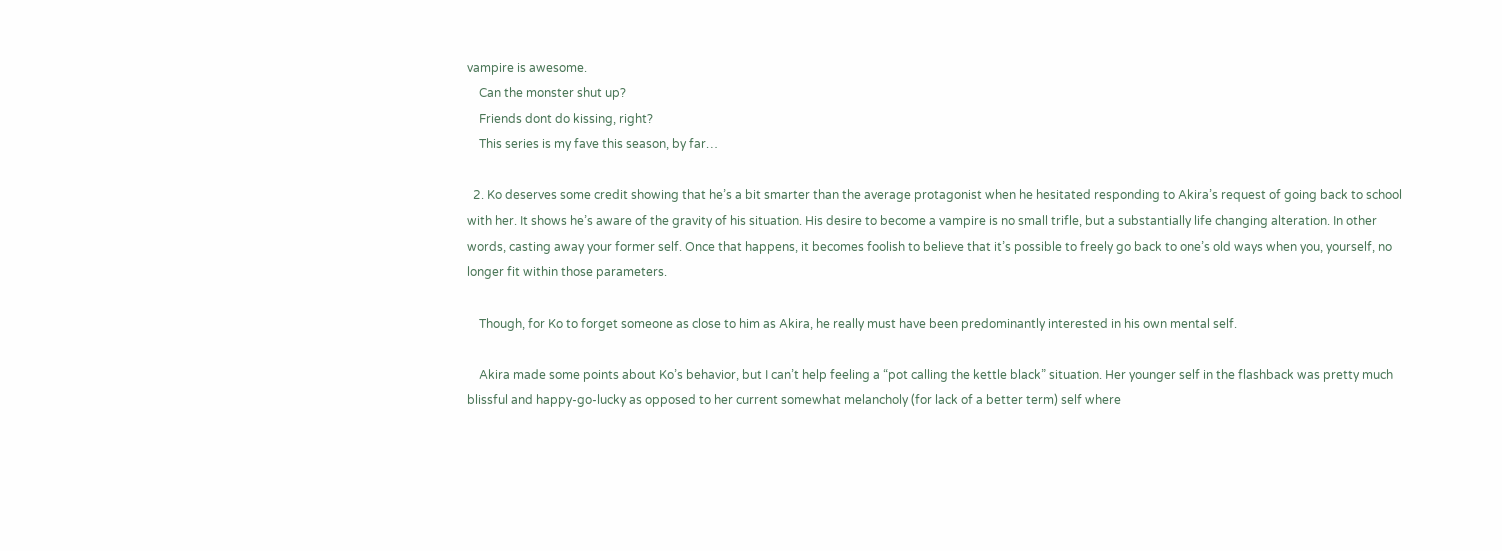vampire is awesome.
    Can the monster shut up?
    Friends dont do kissing, right?
    This series is my fave this season, by far…

  2. Ko deserves some credit showing that he’s a bit smarter than the average protagonist when he hesitated responding to Akira’s request of going back to school with her. It shows he’s aware of the gravity of his situation. His desire to become a vampire is no small trifle, but a substantially life changing alteration. In other words, casting away your former self. Once that happens, it becomes foolish to believe that it’s possible to freely go back to one’s old ways when you, yourself, no longer fit within those parameters.

    Though, for Ko to forget someone as close to him as Akira, he really must have been predominantly interested in his own mental self.

    Akira made some points about Ko’s behavior, but I can’t help feeling a “pot calling the kettle black” situation. Her younger self in the flashback was pretty much blissful and happy-go-lucky as opposed to her current somewhat melancholy (for lack of a better term) self where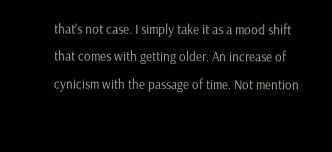that’s not case. I simply take it as a mood shift that comes with getting older. An increase of cynicism with the passage of time. Not mention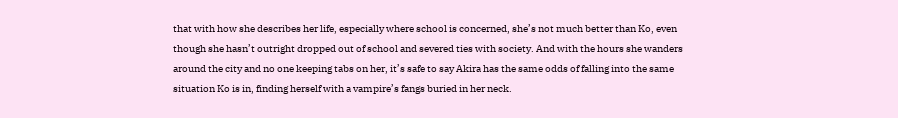that with how she describes her life, especially where school is concerned, she’s not much better than Ko, even though she hasn’t outright dropped out of school and severed ties with society. And with the hours she wanders around the city and no one keeping tabs on her, it’s safe to say Akira has the same odds of falling into the same situation Ko is in, finding herself with a vampire’s fangs buried in her neck.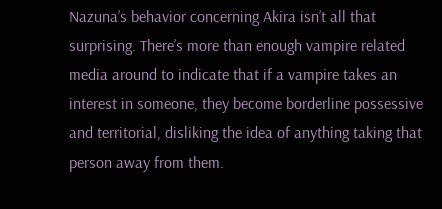Nazuna’s behavior concerning Akira isn’t all that surprising. There’s more than enough vampire related media around to indicate that if a vampire takes an interest in someone, they become borderline possessive and territorial, disliking the idea of anything taking that person away from them.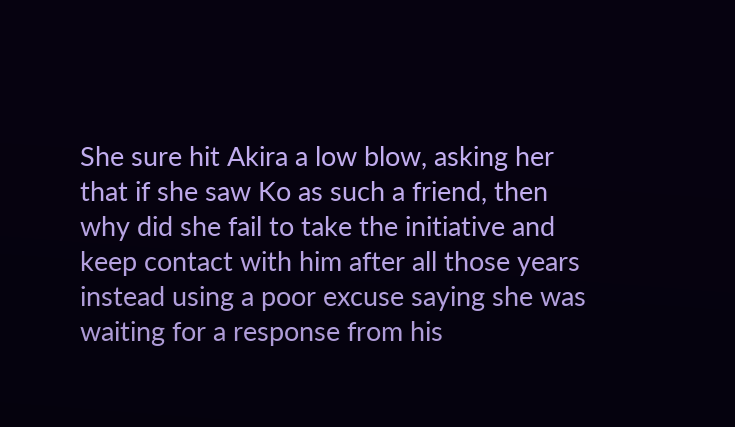She sure hit Akira a low blow, asking her that if she saw Ko as such a friend, then why did she fail to take the initiative and keep contact with him after all those years instead using a poor excuse saying she was waiting for a response from his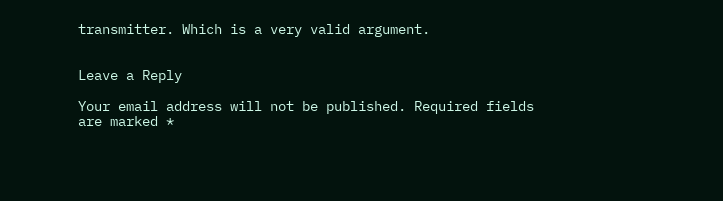transmitter. Which is a very valid argument.


Leave a Reply

Your email address will not be published. Required fields are marked *